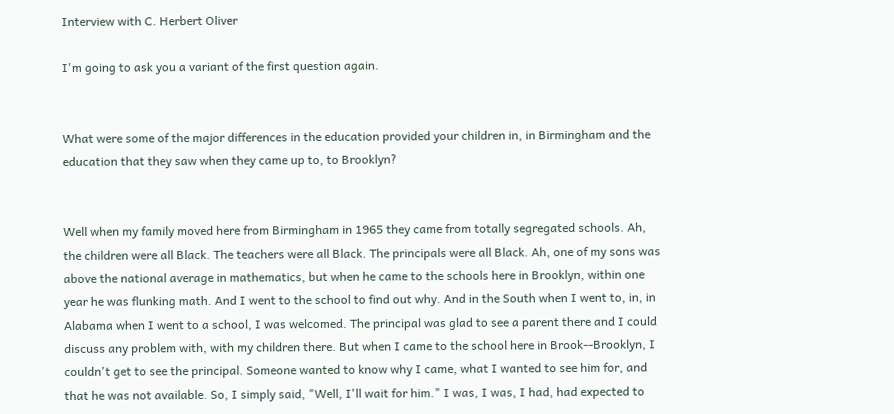Interview with C. Herbert Oliver

I'm going to ask you a variant of the first question again.


What were some of the major differences in the education provided your children in, in Birmingham and the education that they saw when they came up to, to Brooklyn?


Well when my family moved here from Birmingham in 1965 they came from totally segregated schools. Ah, the children were all Black. The teachers were all Black. The principals were all Black. Ah, one of my sons was above the national average in mathematics, but when he came to the schools here in Brooklyn, within one year he was flunking math. And I went to the school to find out why. And in the South when I went to, in, in Alabama when I went to a school, I was welcomed. The principal was glad to see a parent there and I could discuss any problem with, with my children there. But when I came to the school here in Brook--Brooklyn, I couldn't get to see the principal. Someone wanted to know why I came, what I wanted to see him for, and that he was not available. So, I simply said, "Well, I'll wait for him." I was, I was, I had, had expected to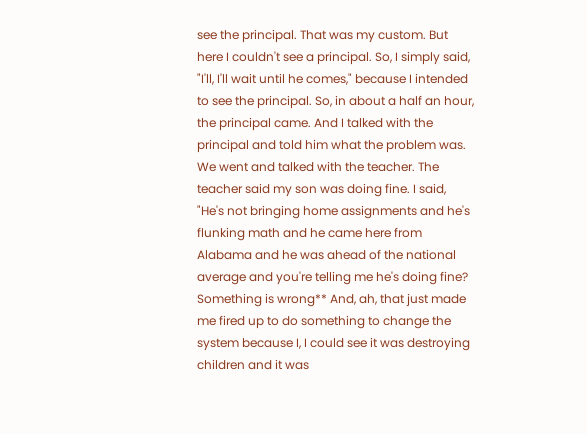see the principal. That was my custom. But here I couldn't see a principal. So, I simply said, "I'll, I'll wait until he comes," because I intended to see the principal. So, in about a half an hour, the principal came. And I talked with the principal and told him what the problem was. We went and talked with the teacher. The teacher said my son was doing fine. I said, "He's not bringing home assignments and he's flunking math and he came here from Alabama and he was ahead of the national average and you're telling me he's doing fine? Something is wrong** And, ah, that just made me fired up to do something to change the system because I, I could see it was destroying children and it was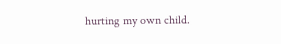hurting my own child.